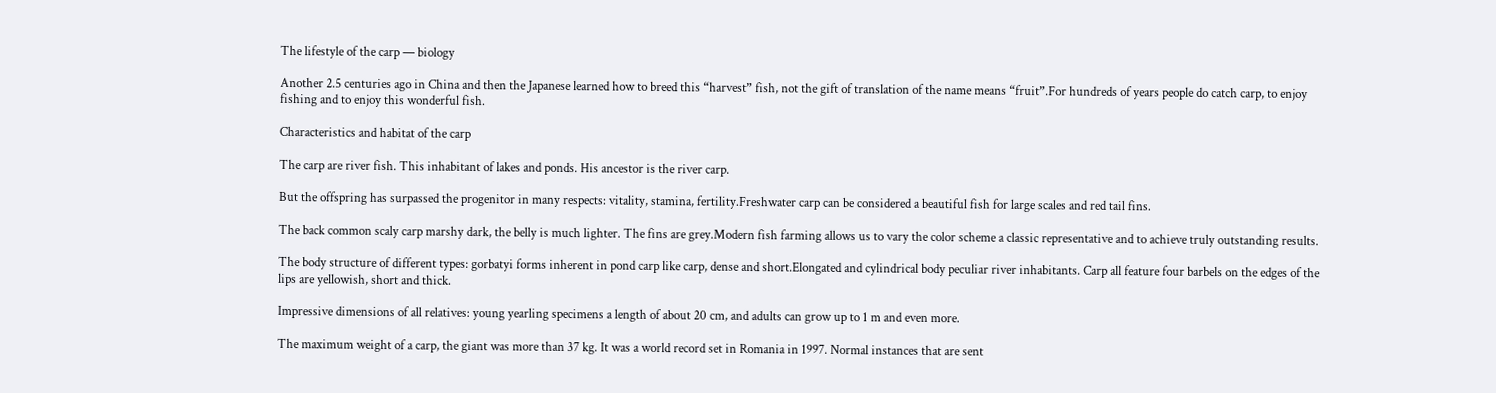The lifestyle of the carp — biology

Another 2.5 centuries ago in China and then the Japanese learned how to breed this “harvest” fish, not the gift of translation of the name means “fruit”.For hundreds of years people do catch carp, to enjoy fishing and to enjoy this wonderful fish.

Characteristics and habitat of the carp

The carp are river fish. This inhabitant of lakes and ponds. His ancestor is the river carp.

But the offspring has surpassed the progenitor in many respects: vitality, stamina, fertility.Freshwater carp can be considered a beautiful fish for large scales and red tail fins.

The back common scaly carp marshy dark, the belly is much lighter. The fins are grey.Modern fish farming allows us to vary the color scheme a classic representative and to achieve truly outstanding results.

The body structure of different types: gorbatyi forms inherent in pond carp like carp, dense and short.Elongated and cylindrical body peculiar river inhabitants. Carp all feature four barbels on the edges of the lips are yellowish, short and thick.

Impressive dimensions of all relatives: young yearling specimens a length of about 20 cm, and adults can grow up to 1 m and even more.

The maximum weight of a carp, the giant was more than 37 kg. It was a world record set in Romania in 1997. Normal instances that are sent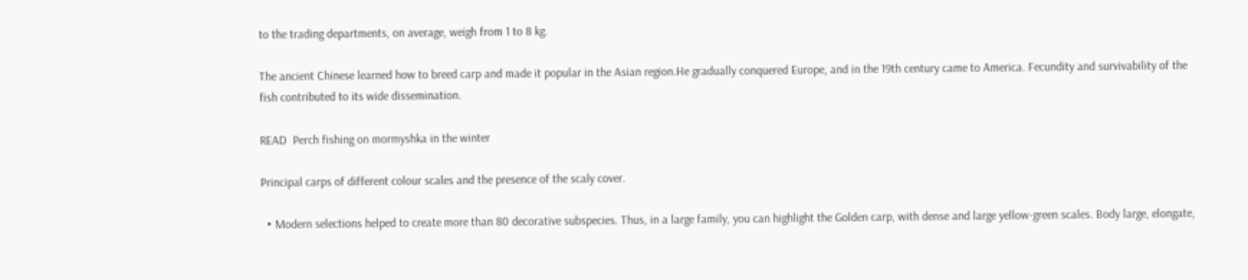to the trading departments, on average, weigh from 1 to 8 kg.

The ancient Chinese learned how to breed carp and made it popular in the Asian region.He gradually conquered Europe, and in the 19th century came to America. Fecundity and survivability of the fish contributed to its wide dissemination.

READ  Perch fishing on mormyshka in the winter

Principal carps of different colour scales and the presence of the scaly cover.

  • Modern selections helped to create more than 80 decorative subspecies. Thus, in a large family, you can highlight the Golden carp, with dense and large yellow-green scales. Body large, elongate,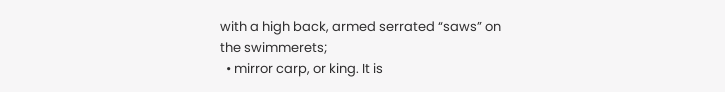with a high back, armed serrated “saws” on the swimmerets;
  • mirror carp, or king. It is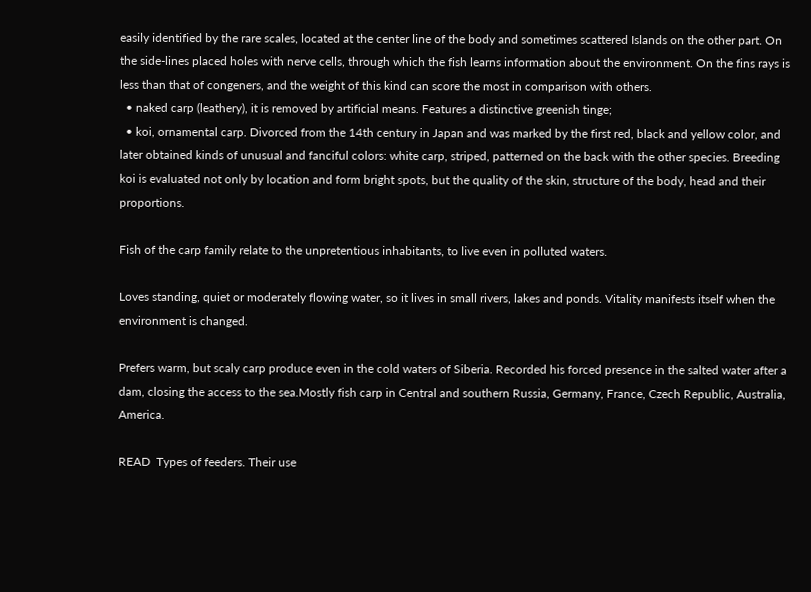easily identified by the rare scales, located at the center line of the body and sometimes scattered Islands on the other part. On the side-lines placed holes with nerve cells, through which the fish learns information about the environment. On the fins rays is less than that of congeners, and the weight of this kind can score the most in comparison with others.
  • naked carp (leathery), it is removed by artificial means. Features a distinctive greenish tinge;
  • koi, ornamental carp. Divorced from the 14th century in Japan and was marked by the first red, black and yellow color, and later obtained kinds of unusual and fanciful colors: white carp, striped, patterned on the back with the other species. Breeding koi is evaluated not only by location and form bright spots, but the quality of the skin, structure of the body, head and their proportions.

Fish of the carp family relate to the unpretentious inhabitants, to live even in polluted waters.

Loves standing, quiet or moderately flowing water, so it lives in small rivers, lakes and ponds. Vitality manifests itself when the environment is changed.

Prefers warm, but scaly carp produce even in the cold waters of Siberia. Recorded his forced presence in the salted water after a dam, closing the access to the sea.Mostly fish carp in Central and southern Russia, Germany, France, Czech Republic, Australia, America.

READ  Types of feeders. Their use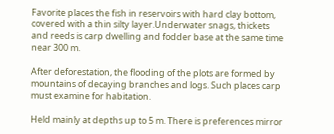Favorite places the fish in reservoirs with hard clay bottom, covered with a thin silty layer.Underwater snags, thickets and reeds is carp dwelling and fodder base at the same time near 300 m.

After deforestation, the flooding of the plots are formed by mountains of decaying branches and logs. Such places carp must examine for habitation.

Held mainly at depths up to 5 m. There is preferences mirror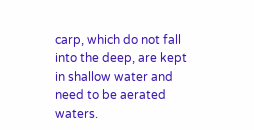carp, which do not fall into the deep, are kept in shallow water and need to be aerated waters.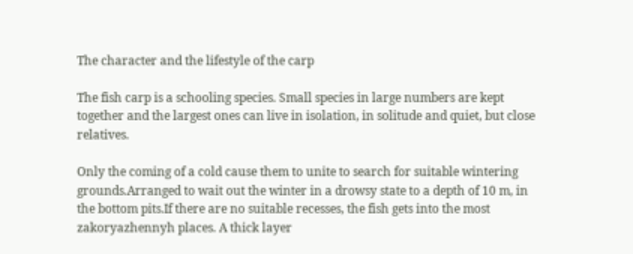The character and the lifestyle of the carp

The fish carp is a schooling species. Small species in large numbers are kept together and the largest ones can live in isolation, in solitude and quiet, but close relatives.

Only the coming of a cold cause them to unite to search for suitable wintering grounds.Arranged to wait out the winter in a drowsy state to a depth of 10 m, in the bottom pits.If there are no suitable recesses, the fish gets into the most zakoryazhennyh places. A thick layer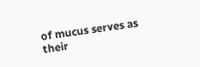of mucus serves as their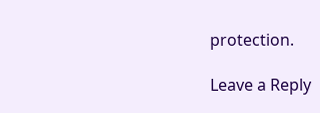protection.

Leave a Reply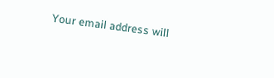Your email address will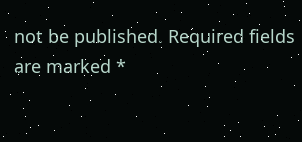not be published. Required fields are marked *